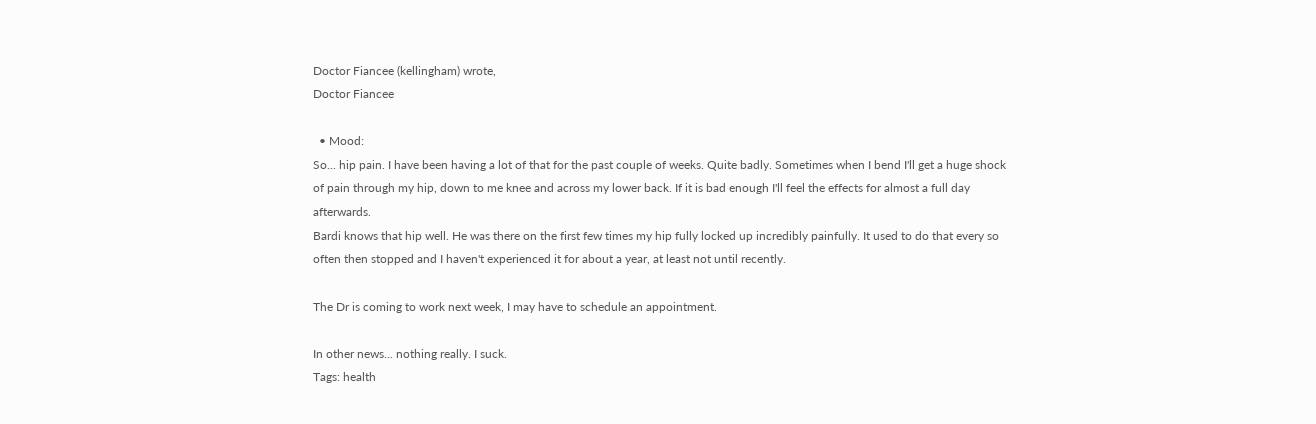Doctor Fiancee (kellingham) wrote,
Doctor Fiancee

  • Mood:
So... hip pain. I have been having a lot of that for the past couple of weeks. Quite badly. Sometimes when I bend I'll get a huge shock of pain through my hip, down to me knee and across my lower back. If it is bad enough I'll feel the effects for almost a full day afterwards.
Bardi knows that hip well. He was there on the first few times my hip fully locked up incredibly painfully. It used to do that every so often then stopped and I haven't experienced it for about a year, at least not until recently.

The Dr is coming to work next week, I may have to schedule an appointment.

In other news... nothing really. I suck.
Tags: health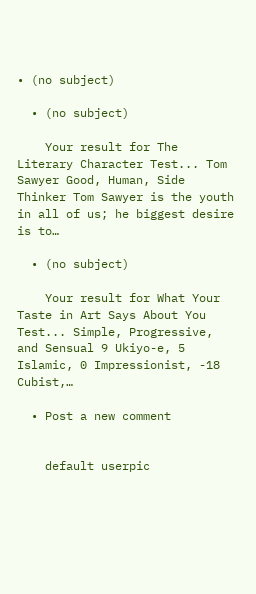• (no subject)

  • (no subject)

    Your result for The Literary Character Test... Tom Sawyer Good, Human, Side Thinker Tom Sawyer is the youth in all of us; he biggest desire is to…

  • (no subject)

    Your result for What Your Taste in Art Says About You Test... Simple, Progressive, and Sensual 9 Ukiyo-e, 5 Islamic, 0 Impressionist, -18 Cubist,…

  • Post a new comment


    default userpic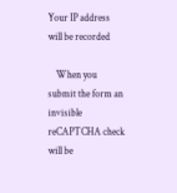Your IP address will be recorded

    When you submit the form an invisible reCAPTCHA check will be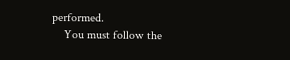performed.
    You must follow the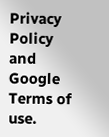Privacy Policy and Google Terms of use.